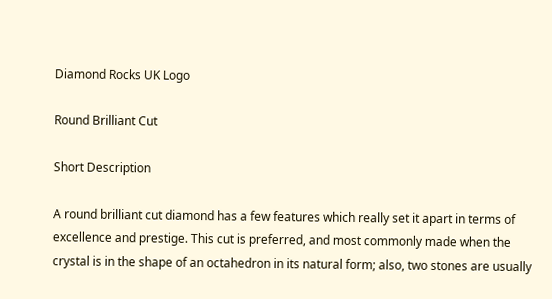Diamond Rocks UK Logo

Round Brilliant Cut

Short Description

A round brilliant cut diamond has a few features which really set it apart in terms of excellence and prestige. This cut is preferred, and most commonly made when the crystal is in the shape of an octahedron in its natural form; also, two stones are usually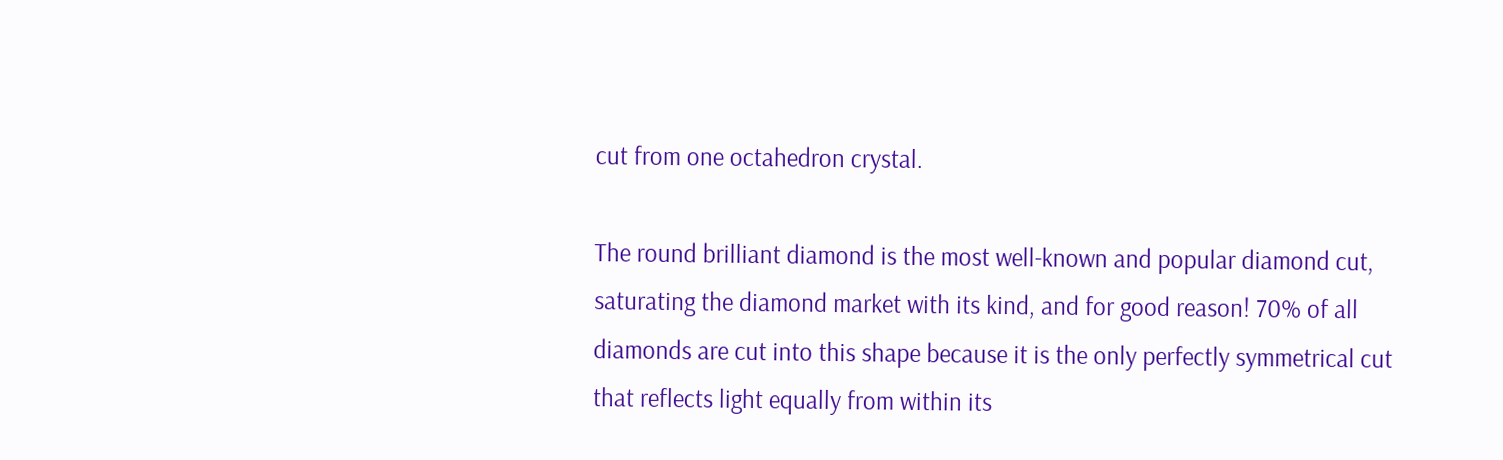cut from one octahedron crystal.

The round brilliant diamond is the most well-known and popular diamond cut, saturating the diamond market with its kind, and for good reason! 70% of all diamonds are cut into this shape because it is the only perfectly symmetrical cut that reflects light equally from within its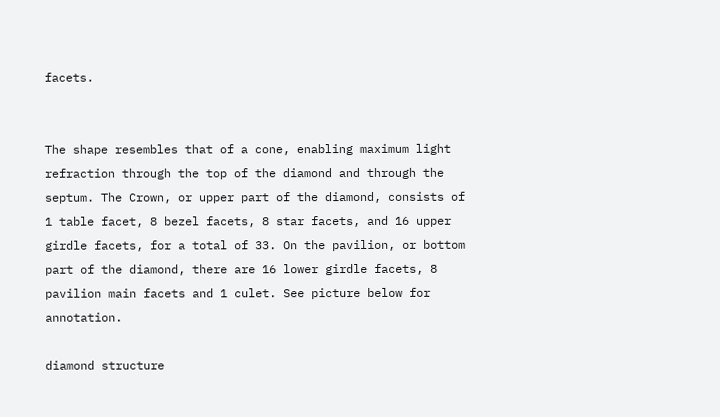facets.


The shape resembles that of a cone, enabling maximum light refraction through the top of the diamond and through the septum. The Crown, or upper part of the diamond, consists of 1 table facet, 8 bezel facets, 8 star facets, and 16 upper girdle facets, for a total of 33. On the pavilion, or bottom part of the diamond, there are 16 lower girdle facets, 8 pavilion main facets and 1 culet. See picture below for annotation.

diamond structure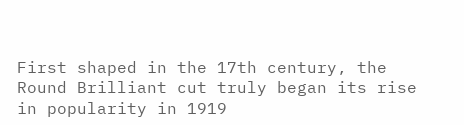First shaped in the 17th century, the Round Brilliant cut truly began its rise in popularity in 1919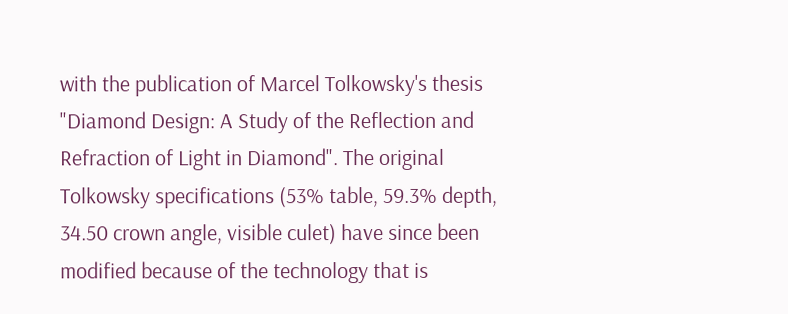with the publication of Marcel Tolkowsky's thesis "Diamond Design: A Study of the Reflection and Refraction of Light in Diamond". The original Tolkowsky specifications (53% table, 59.3% depth, 34.50 crown angle, visible culet) have since been modified because of the technology that is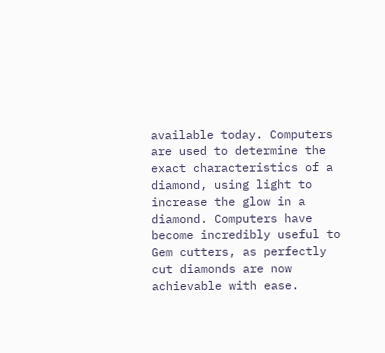available today. Computers are used to determine the exact characteristics of a diamond, using light to increase the glow in a diamond. Computers have become incredibly useful to Gem cutters, as perfectly cut diamonds are now achievable with ease.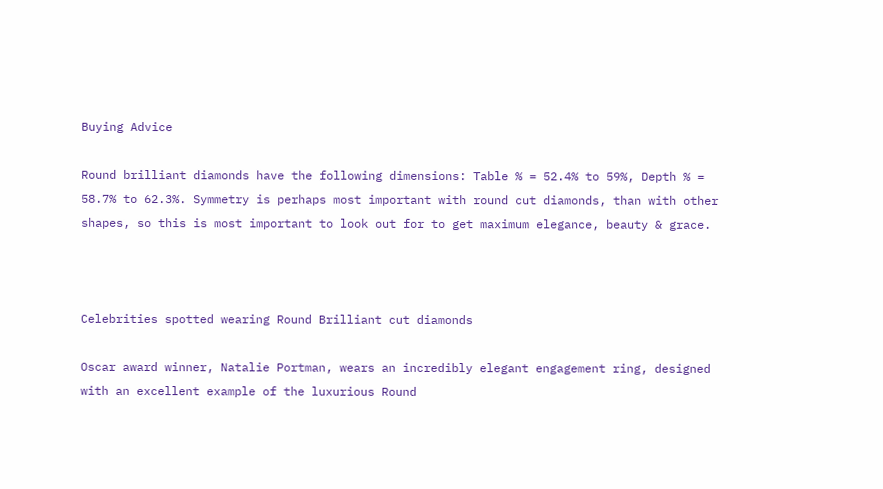Buying Advice

Round brilliant diamonds have the following dimensions: Table % = 52.4% to 59%, Depth % = 58.7% to 62.3%. Symmetry is perhaps most important with round cut diamonds, than with other shapes, so this is most important to look out for to get maximum elegance, beauty & grace.



Celebrities spotted wearing Round Brilliant cut diamonds

Oscar award winner, Natalie Portman, wears an incredibly elegant engagement ring, designed with an excellent example of the luxurious Round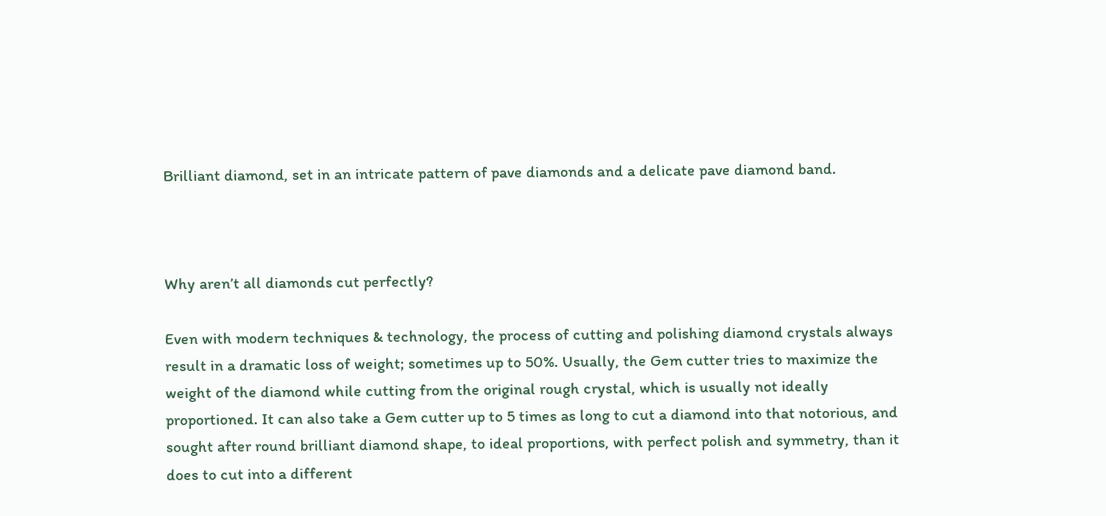Brilliant diamond, set in an intricate pattern of pave diamonds and a delicate pave diamond band.



Why aren’t all diamonds cut perfectly?

Even with modern techniques & technology, the process of cutting and polishing diamond crystals always result in a dramatic loss of weight; sometimes up to 50%. Usually, the Gem cutter tries to maximize the weight of the diamond while cutting from the original rough crystal, which is usually not ideally proportioned. It can also take a Gem cutter up to 5 times as long to cut a diamond into that notorious, and sought after round brilliant diamond shape, to ideal proportions, with perfect polish and symmetry, than it does to cut into a different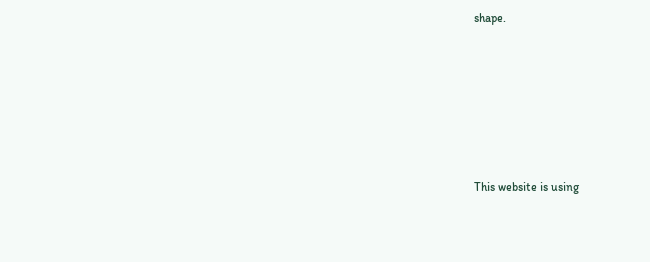shape.







This website is using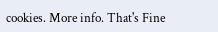cookies. More info. That's Fine